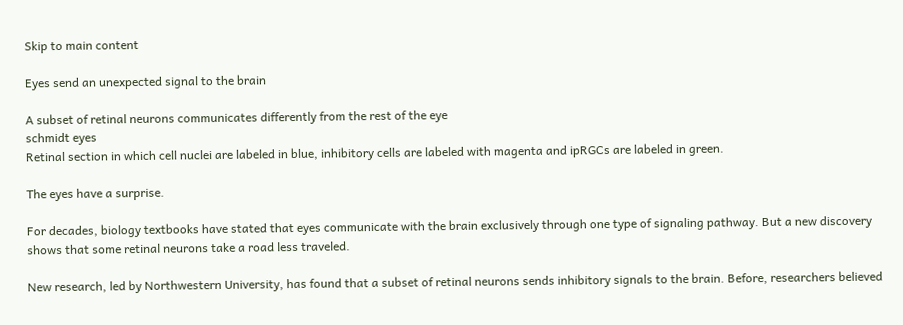Skip to main content

Eyes send an unexpected signal to the brain

A subset of retinal neurons communicates differently from the rest of the eye
schmidt eyes
Retinal section in which cell nuclei are labeled in blue, inhibitory cells are labeled with magenta and ipRGCs are labeled in green.

The eyes have a surprise.

For decades, biology textbooks have stated that eyes communicate with the brain exclusively through one type of signaling pathway. But a new discovery shows that some retinal neurons take a road less traveled.

New research, led by Northwestern University, has found that a subset of retinal neurons sends inhibitory signals to the brain. Before, researchers believed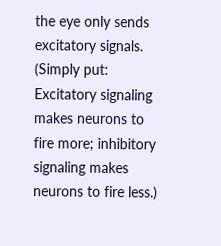the eye only sends excitatory signals. (Simply put: Excitatory signaling makes neurons to fire more; inhibitory signaling makes neurons to fire less.)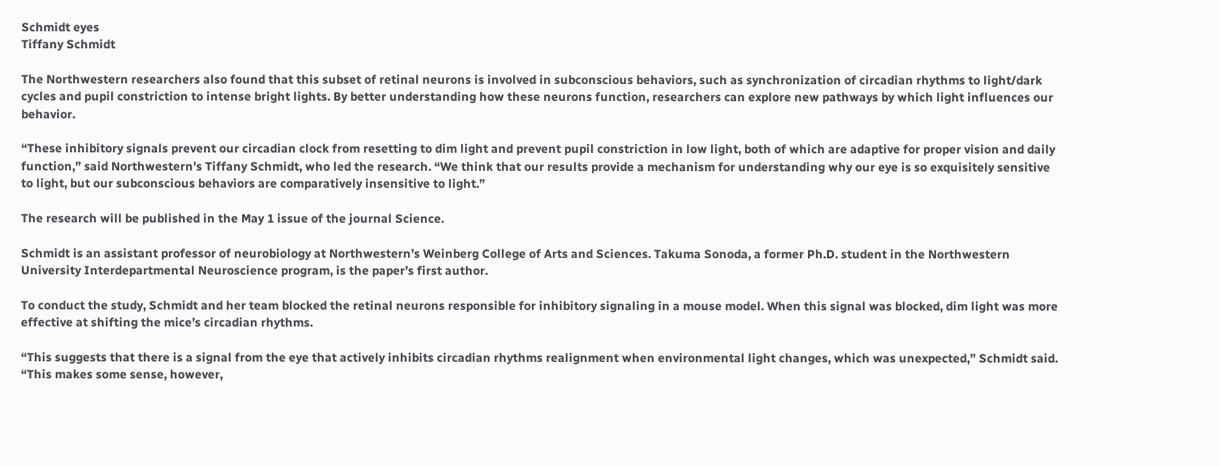Schmidt eyes
Tiffany Schmidt

The Northwestern researchers also found that this subset of retinal neurons is involved in subconscious behaviors, such as synchronization of circadian rhythms to light/dark cycles and pupil constriction to intense bright lights. By better understanding how these neurons function, researchers can explore new pathways by which light influences our behavior.

“These inhibitory signals prevent our circadian clock from resetting to dim light and prevent pupil constriction in low light, both of which are adaptive for proper vision and daily function,” said Northwestern’s Tiffany Schmidt, who led the research. “We think that our results provide a mechanism for understanding why our eye is so exquisitely sensitive to light, but our subconscious behaviors are comparatively insensitive to light.”

The research will be published in the May 1 issue of the journal Science.

Schmidt is an assistant professor of neurobiology at Northwestern’s Weinberg College of Arts and Sciences. Takuma Sonoda, a former Ph.D. student in the Northwestern University Interdepartmental Neuroscience program, is the paper’s first author.

To conduct the study, Schmidt and her team blocked the retinal neurons responsible for inhibitory signaling in a mouse model. When this signal was blocked, dim light was more effective at shifting the mice’s circadian rhythms.

“This suggests that there is a signal from the eye that actively inhibits circadian rhythms realignment when environmental light changes, which was unexpected,” Schmidt said. “This makes some sense, however,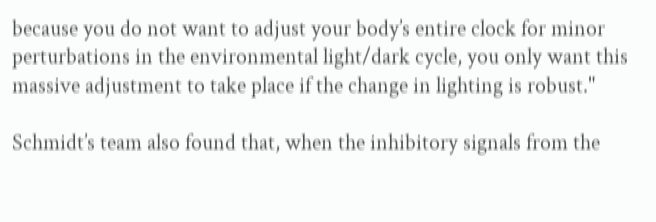because you do not want to adjust your body’s entire clock for minor perturbations in the environmental light/dark cycle, you only want this massive adjustment to take place if the change in lighting is robust."

Schmidt’s team also found that, when the inhibitory signals from the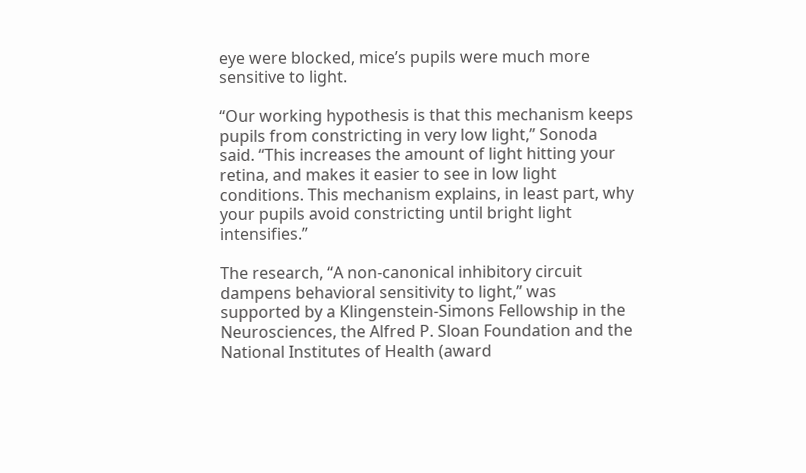eye were blocked, mice’s pupils were much more sensitive to light.

“Our working hypothesis is that this mechanism keeps pupils from constricting in very low light,” Sonoda said. “This increases the amount of light hitting your retina, and makes it easier to see in low light conditions. This mechanism explains, in least part, why your pupils avoid constricting until bright light intensifies.”

The research, “A non-canonical inhibitory circuit dampens behavioral sensitivity to light,” was supported by a Klingenstein-Simons Fellowship in the Neurosciences, the Alfred P. Sloan Foundation and the National Institutes of Health (award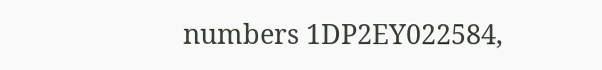numbers 1DP2EY022584,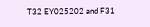T32 EY025202 and F31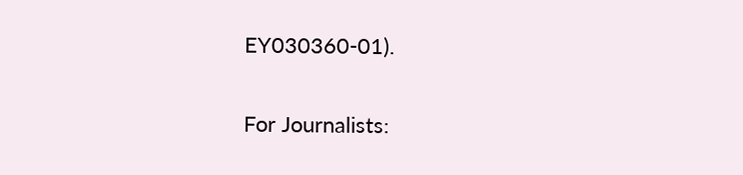EY030360-01).

For Journalists: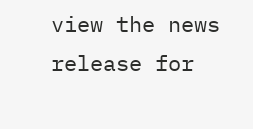view the news release for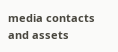media contacts and assets